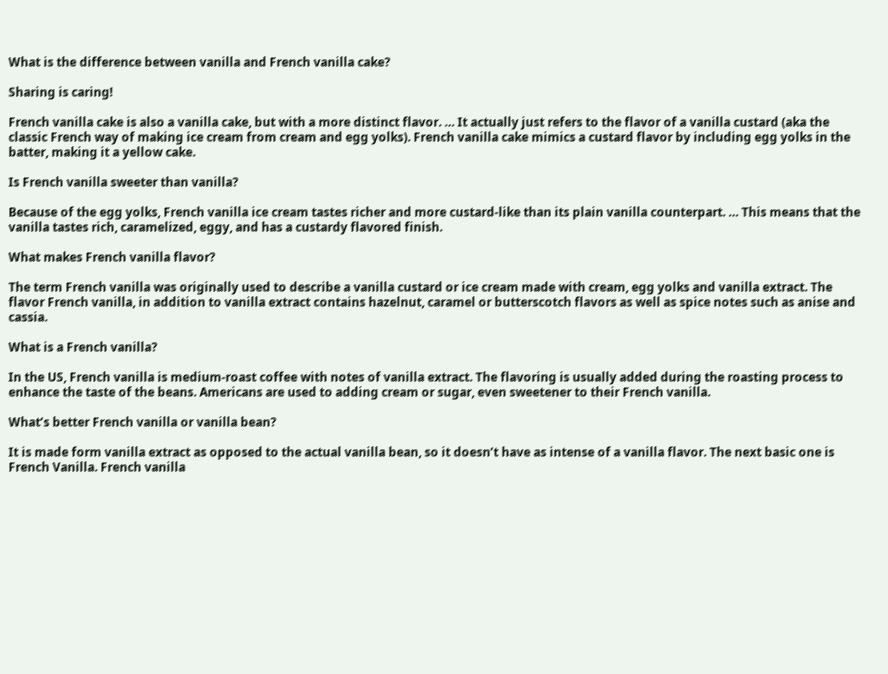What is the difference between vanilla and French vanilla cake?

Sharing is caring!

French vanilla cake is also a vanilla cake, but with a more distinct flavor. … It actually just refers to the flavor of a vanilla custard (aka the classic French way of making ice cream from cream and egg yolks). French vanilla cake mimics a custard flavor by including egg yolks in the batter, making it a yellow cake.

Is French vanilla sweeter than vanilla?

Because of the egg yolks, French vanilla ice cream tastes richer and more custard-like than its plain vanilla counterpart. … This means that the vanilla tastes rich, caramelized, eggy, and has a custardy flavored finish.

What makes French vanilla flavor?

The term French vanilla was originally used to describe a vanilla custard or ice cream made with cream, egg yolks and vanilla extract. The flavor French vanilla, in addition to vanilla extract contains hazelnut, caramel or butterscotch flavors as well as spice notes such as anise and cassia.

What is a French vanilla?

In the US, French vanilla is medium-roast coffee with notes of vanilla extract. The flavoring is usually added during the roasting process to enhance the taste of the beans. Americans are used to adding cream or sugar, even sweetener to their French vanilla.

What’s better French vanilla or vanilla bean?

It is made form vanilla extract as opposed to the actual vanilla bean, so it doesn’t have as intense of a vanilla flavor. The next basic one is French Vanilla. French vanilla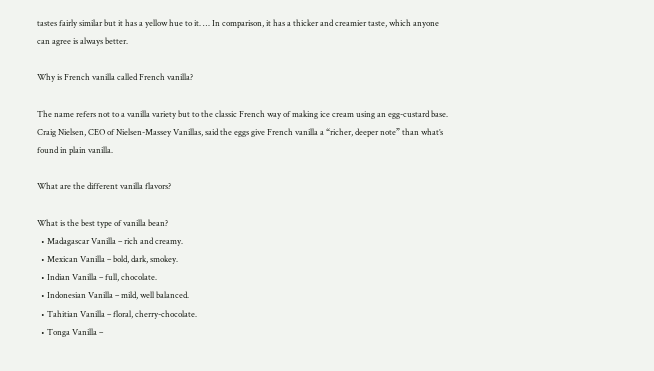tastes fairly similar but it has a yellow hue to it. … In comparison, it has a thicker and creamier taste, which anyone can agree is always better.

Why is French vanilla called French vanilla?

The name refers not to a vanilla variety but to the classic French way of making ice cream using an egg-custard base. Craig Nielsen, CEO of Nielsen-Massey Vanillas, said the eggs give French vanilla a “richer, deeper note” than what’s found in plain vanilla.

What are the different vanilla flavors?

What is the best type of vanilla bean?
  • Madagascar Vanilla – rich and creamy.
  • Mexican Vanilla – bold, dark, smokey.
  • Indian Vanilla – full, chocolate.
  • Indonesian Vanilla – mild, well balanced.
  • Tahitian Vanilla – floral, cherry-chocolate.
  • Tonga Vanilla –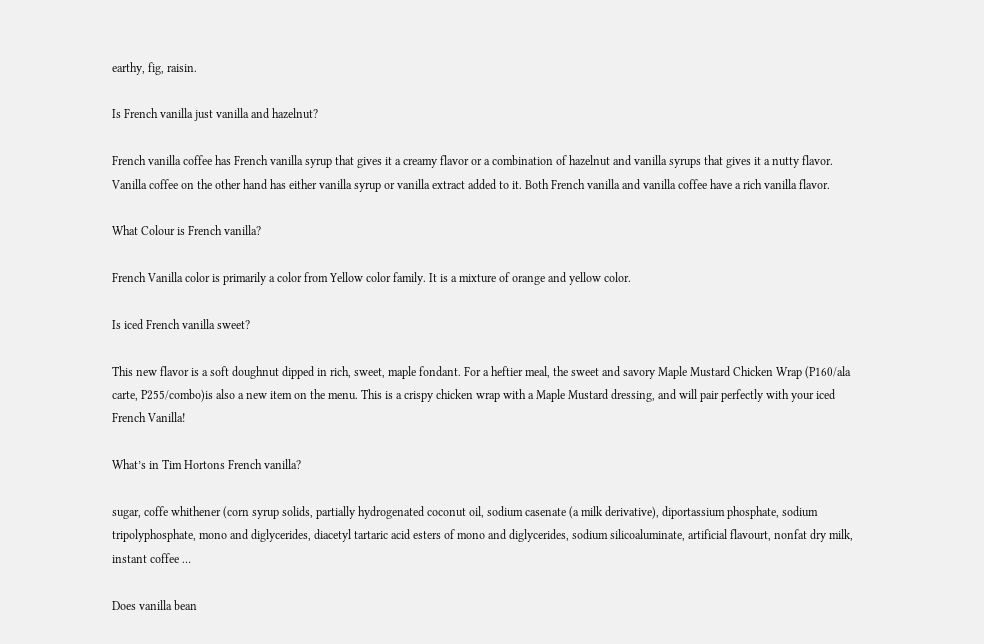earthy, fig, raisin.

Is French vanilla just vanilla and hazelnut?

French vanilla coffee has French vanilla syrup that gives it a creamy flavor or a combination of hazelnut and vanilla syrups that gives it a nutty flavor. Vanilla coffee on the other hand has either vanilla syrup or vanilla extract added to it. Both French vanilla and vanilla coffee have a rich vanilla flavor.

What Colour is French vanilla?

French Vanilla color is primarily a color from Yellow color family. It is a mixture of orange and yellow color.

Is iced French vanilla sweet?

This new flavor is a soft doughnut dipped in rich, sweet, maple fondant. For a heftier meal, the sweet and savory Maple Mustard Chicken Wrap (P160/ala carte, P255/combo)is also a new item on the menu. This is a crispy chicken wrap with a Maple Mustard dressing, and will pair perfectly with your iced French Vanilla!

What’s in Tim Hortons French vanilla?

sugar, coffe whithener (corn syrup solids, partially hydrogenated coconut oil, sodium casenate (a milk derivative), diportassium phosphate, sodium tripolyphosphate, mono and diglycerides, diacetyl tartaric acid esters of mono and diglycerides, sodium silicoaluminate, artificial flavourt, nonfat dry milk, instant coffee …

Does vanilla bean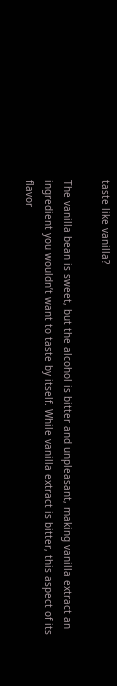taste like vanilla?

The vanilla bean is sweet, but the alcohol is bitter and unpleasant, making vanilla extract an ingredient you wouldn’t want to taste by itself. While vanilla extract is bitter, this aspect of its flavor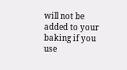will not be added to your baking if you use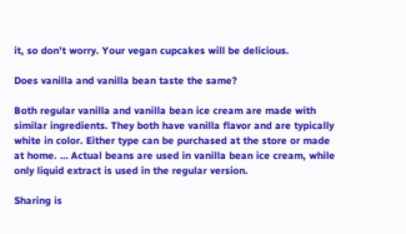it, so don’t worry. Your vegan cupcakes will be delicious.

Does vanilla and vanilla bean taste the same?

Both regular vanilla and vanilla bean ice cream are made with similar ingredients. They both have vanilla flavor and are typically white in color. Either type can be purchased at the store or made at home. … Actual beans are used in vanilla bean ice cream, while only liquid extract is used in the regular version.

Sharing is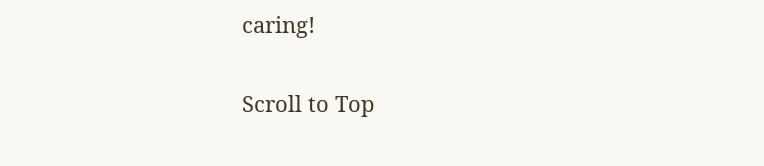caring!

Scroll to Top